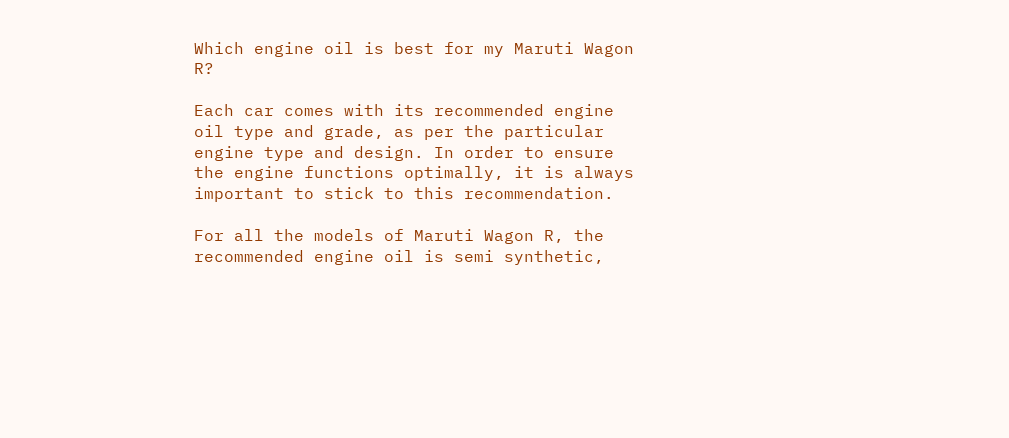Which engine oil is best for my Maruti Wagon R?

Each car comes with its recommended engine oil type and grade, as per the particular engine type and design. In order to ensure the engine functions optimally, it is always important to stick to this recommendation.

For all the models of Maruti Wagon R, the recommended engine oil is semi synthetic,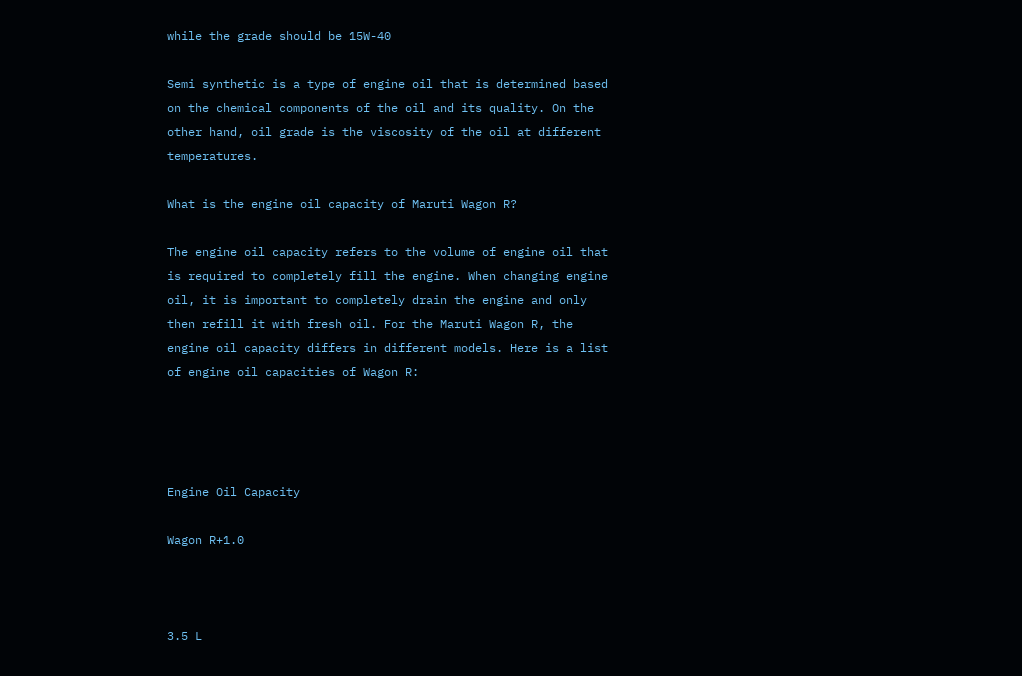while the grade should be 15W-40

Semi synthetic is a type of engine oil that is determined based on the chemical components of the oil and its quality. On the other hand, oil grade is the viscosity of the oil at different temperatures.

What is the engine oil capacity of Maruti Wagon R?

The engine oil capacity refers to the volume of engine oil that is required to completely fill the engine. When changing engine oil, it is important to completely drain the engine and only then refill it with fresh oil. For the Maruti Wagon R, the engine oil capacity differs in different models. Here is a list of engine oil capacities of Wagon R:




Engine Oil Capacity

Wagon R+1.0



3.5 L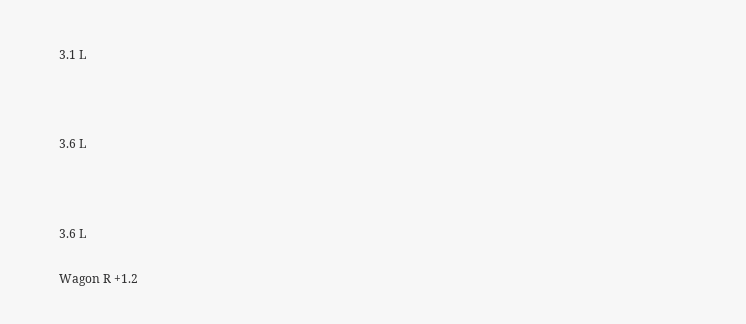3.1 L



3.6 L



3.6 L

Wagon R +1.2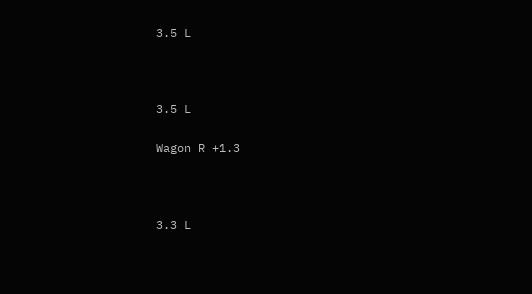3.5 L



3.5 L

Wagon R +1.3



3.3 L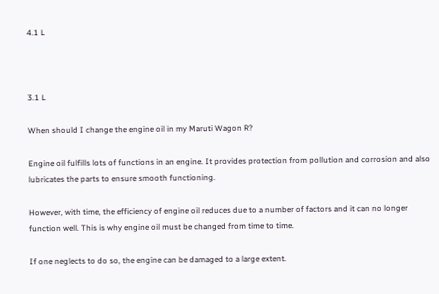4.1 L



3.1 L

When should I change the engine oil in my Maruti Wagon R?

Engine oil fulfills lots of functions in an engine. It provides protection from pollution and corrosion and also lubricates the parts to ensure smooth functioning.

However, with time, the efficiency of engine oil reduces due to a number of factors and it can no longer function well. This is why engine oil must be changed from time to time.

If one neglects to do so, the engine can be damaged to a large extent.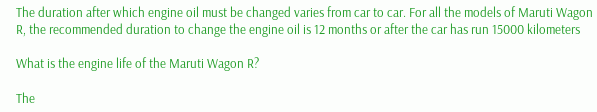The duration after which engine oil must be changed varies from car to car. For all the models of Maruti Wagon R, the recommended duration to change the engine oil is 12 months or after the car has run 15000 kilometers

What is the engine life of the Maruti Wagon R?

The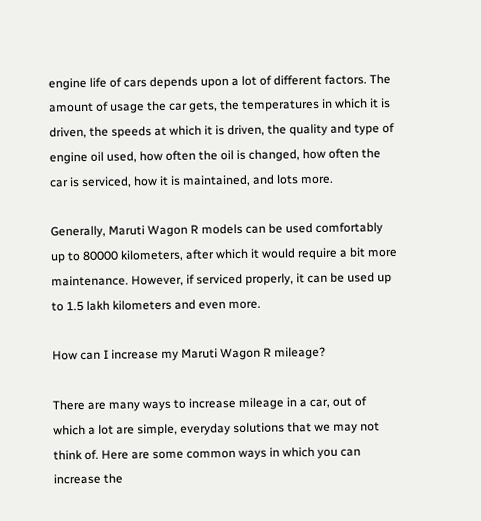engine life of cars depends upon a lot of different factors. The amount of usage the car gets, the temperatures in which it is driven, the speeds at which it is driven, the quality and type of engine oil used, how often the oil is changed, how often the car is serviced, how it is maintained, and lots more.

Generally, Maruti Wagon R models can be used comfortably up to 80000 kilometers, after which it would require a bit more maintenance. However, if serviced properly, it can be used up to 1.5 lakh kilometers and even more.

How can I increase my Maruti Wagon R mileage?

There are many ways to increase mileage in a car, out of which a lot are simple, everyday solutions that we may not think of. Here are some common ways in which you can increase the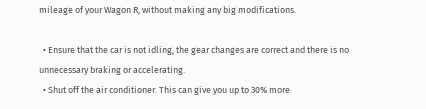mileage of your Wagon R, without making any big modifications.

  • Ensure that the car is not idling, the gear changes are correct and there is no unnecessary braking or accelerating.
  • Shut off the air conditioner. This can give you up to 30% more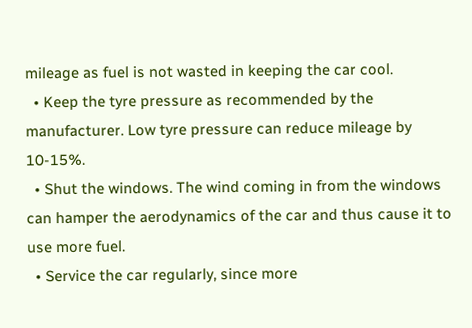mileage as fuel is not wasted in keeping the car cool.
  • Keep the tyre pressure as recommended by the manufacturer. Low tyre pressure can reduce mileage by 10-15%.
  • Shut the windows. The wind coming in from the windows can hamper the aerodynamics of the car and thus cause it to use more fuel.
  • Service the car regularly, since more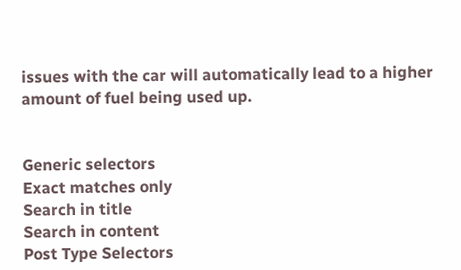issues with the car will automatically lead to a higher amount of fuel being used up.


Generic selectors
Exact matches only
Search in title
Search in content
Post Type Selectors